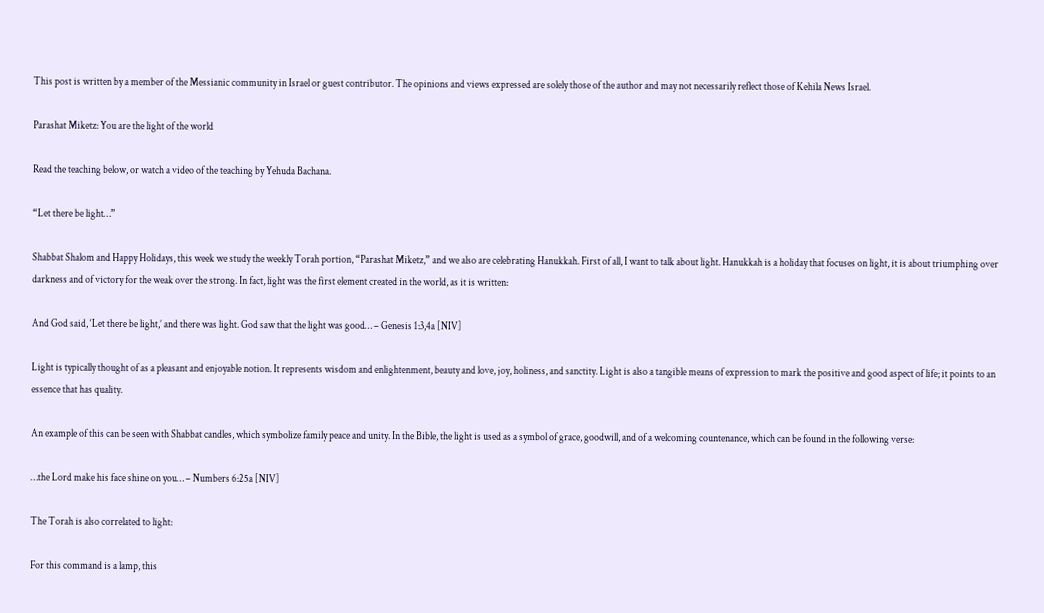This post is written by a member of the Messianic community in Israel or guest contributor. The opinions and views expressed are solely those of the author and may not necessarily reflect those of Kehila News Israel.

Parashat Miketz: You are the light of the world

Read the teaching below, or watch a video of the teaching by Yehuda Bachana.

“Let there be light…”

Shabbat Shalom and Happy Holidays, this week we study the weekly Torah portion, “Parashat Miketz,” and we also are celebrating Hanukkah. First of all, I want to talk about light. Hanukkah is a holiday that focuses on light, it is about triumphing over darkness and of victory for the weak over the strong. In fact, light was the first element created in the world, as it is written:

And God said, ‘Let there be light,’ and there was light. God saw that the light was good… – Genesis 1:3,4a [NIV]

Light is typically thought of as a pleasant and enjoyable notion. It represents wisdom and enlightenment, beauty and love, joy, holiness, and sanctity. Light is also a tangible means of expression to mark the positive and good aspect of life; it points to an essence that has quality.

An example of this can be seen with Shabbat candles, which symbolize family peace and unity. In the Bible, the light is used as a symbol of grace, goodwill, and of a welcoming countenance, which can be found in the following verse:

…the Lord make his face shine on you… – Numbers 6:25a [NIV]

The Torah is also correlated to light:

For this command is a lamp, this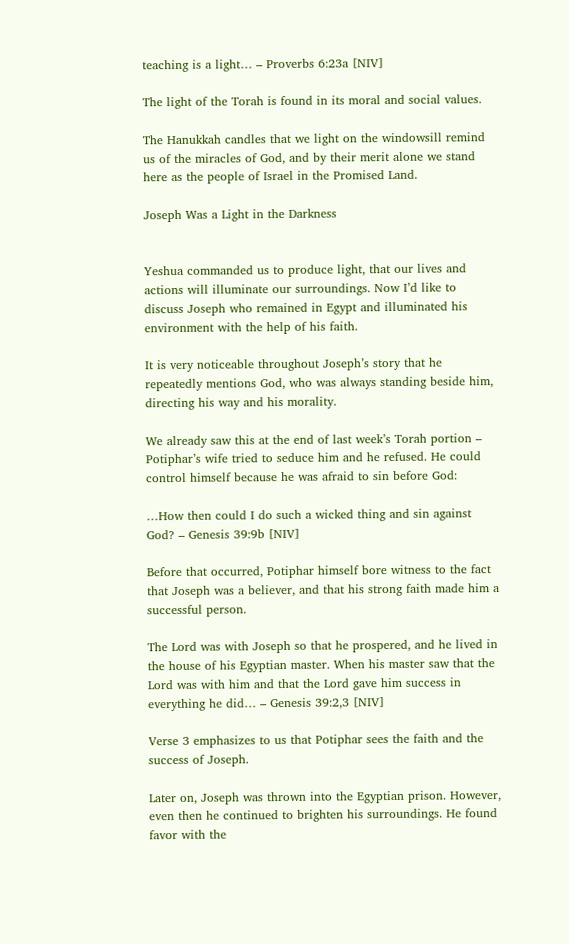teaching is a light… – Proverbs 6:23a [NIV]

The light of the Torah is found in its moral and social values.

The Hanukkah candles that we light on the windowsill remind us of the miracles of God, and by their merit alone we stand here as the people of Israel in the Promised Land.

Joseph Was a Light in the Darkness


Yeshua commanded us to produce light, that our lives and actions will illuminate our surroundings. Now I’d like to discuss Joseph who remained in Egypt and illuminated his environment with the help of his faith.

It is very noticeable throughout Joseph’s story that he repeatedly mentions God, who was always standing beside him, directing his way and his morality.

We already saw this at the end of last week’s Torah portion – Potiphar’s wife tried to seduce him and he refused. He could control himself because he was afraid to sin before God:

…How then could I do such a wicked thing and sin against God? – Genesis 39:9b [NIV]

Before that occurred, Potiphar himself bore witness to the fact that Joseph was a believer, and that his strong faith made him a successful person.

The Lord was with Joseph so that he prospered, and he lived in the house of his Egyptian master. When his master saw that the Lord was with him and that the Lord gave him success in everything he did… – Genesis 39:2,3 [NIV]

Verse 3 emphasizes to us that Potiphar sees the faith and the success of Joseph.

Later on, Joseph was thrown into the Egyptian prison. However, even then he continued to brighten his surroundings. He found favor with the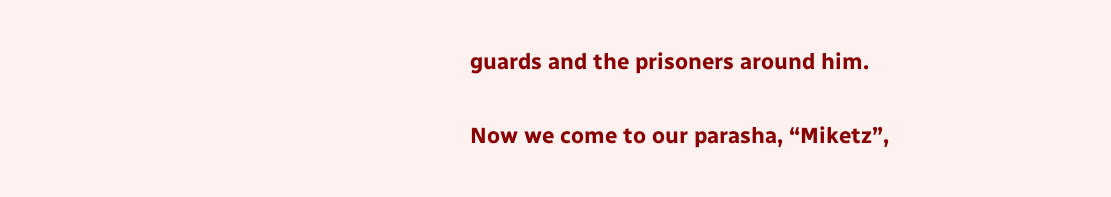guards and the prisoners around him.

Now we come to our parasha, “Miketz”,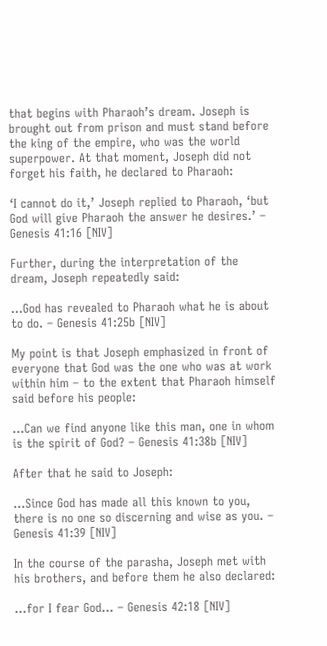that begins with Pharaoh’s dream. Joseph is brought out from prison and must stand before the king of the empire, who was the world superpower. At that moment, Joseph did not forget his faith, he declared to Pharaoh:

‘I cannot do it,’ Joseph replied to Pharaoh, ‘but God will give Pharaoh the answer he desires.’ – Genesis 41:16 [NIV]

Further, during the interpretation of the dream, Joseph repeatedly said:

…God has revealed to Pharaoh what he is about to do. – Genesis 41:25b [NIV]

My point is that Joseph emphasized in front of everyone that God was the one who was at work within him – to the extent that Pharaoh himself said before his people:

…Can we find anyone like this man, one in whom is the spirit of God? – Genesis 41:38b [NIV]

After that he said to Joseph:

…Since God has made all this known to you, there is no one so discerning and wise as you. – Genesis 41:39 [NIV]

In the course of the parasha, Joseph met with his brothers, and before them he also declared:

…for I fear God… – Genesis 42:18 [NIV]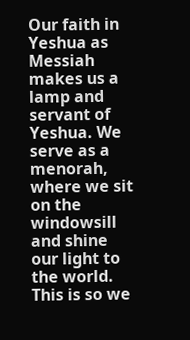Our faith in Yeshua as Messiah makes us a lamp and servant of Yeshua. We serve as a menorah, where we sit on the windowsill and shine our light to the world. This is so we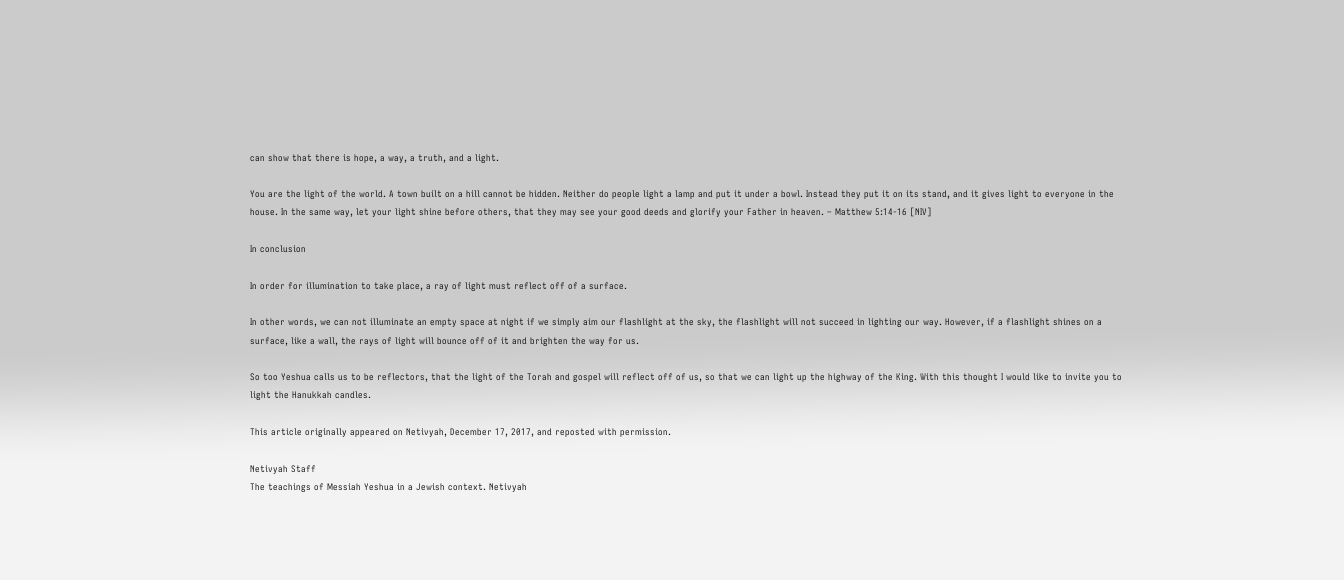can show that there is hope, a way, a truth, and a light.

You are the light of the world. A town built on a hill cannot be hidden. Neither do people light a lamp and put it under a bowl. Instead they put it on its stand, and it gives light to everyone in the house. In the same way, let your light shine before others, that they may see your good deeds and glorify your Father in heaven. – Matthew 5:14-16 [NIV]

In conclusion

In order for illumination to take place, a ray of light must reflect off of a surface.

In other words, we can not illuminate an empty space at night if we simply aim our flashlight at the sky, the flashlight will not succeed in lighting our way. However, if a flashlight shines on a surface, like a wall, the rays of light will bounce off of it and brighten the way for us.

So too Yeshua calls us to be reflectors, that the light of the Torah and gospel will reflect off of us, so that we can light up the highway of the King. With this thought I would like to invite you to light the Hanukkah candles.

This article originally appeared on Netivyah, December 17, 2017, and reposted with permission.

Netivyah Staff
The teachings of Messiah Yeshua in a Jewish context. Netivyah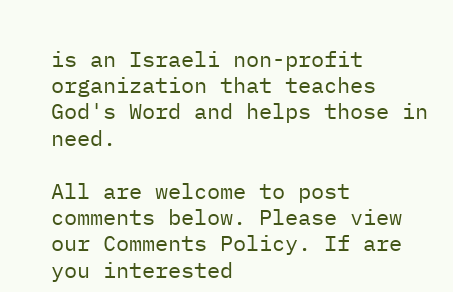is an Israeli non-profit organization that teaches God's Word and helps those in need.

All are welcome to post comments below. Please view our Comments Policy. If are you interested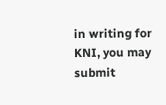in writing for KNI, you may submit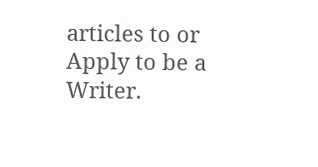articles to or Apply to be a Writer.